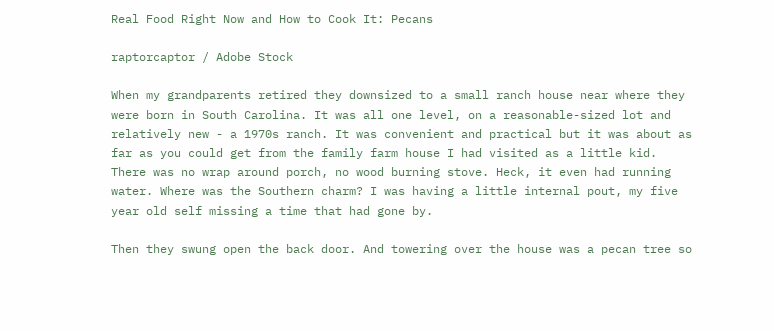Real Food Right Now and How to Cook It: Pecans

raptorcaptor / Adobe Stock

When my grandparents retired they downsized to a small ranch house near where they were born in South Carolina. It was all one level, on a reasonable-sized lot and relatively new - a 1970s ranch. It was convenient and practical but it was about as far as you could get from the family farm house I had visited as a little kid. There was no wrap around porch, no wood burning stove. Heck, it even had running water. Where was the Southern charm? I was having a little internal pout, my five year old self missing a time that had gone by.

Then they swung open the back door. And towering over the house was a pecan tree so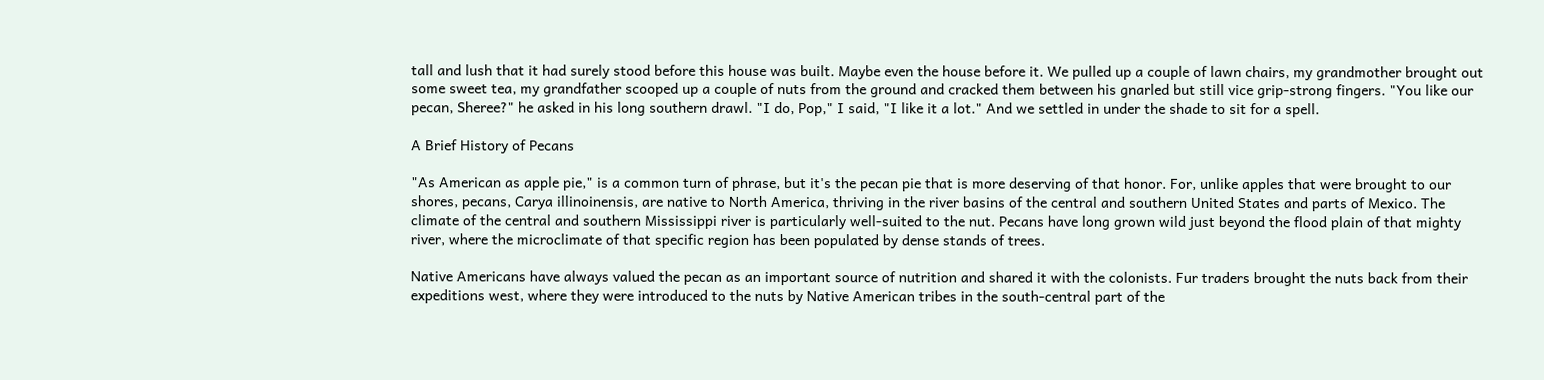tall and lush that it had surely stood before this house was built. Maybe even the house before it. We pulled up a couple of lawn chairs, my grandmother brought out some sweet tea, my grandfather scooped up a couple of nuts from the ground and cracked them between his gnarled but still vice grip-strong fingers. "You like our pecan, Sheree?" he asked in his long southern drawl. "I do, Pop," I said, "I like it a lot." And we settled in under the shade to sit for a spell.

A Brief History of Pecans

"As American as apple pie," is a common turn of phrase, but it's the pecan pie that is more deserving of that honor. For, unlike apples that were brought to our shores, pecans, Carya illinoinensis, are native to North America, thriving in the river basins of the central and southern United States and parts of Mexico. The climate of the central and southern Mississippi river is particularly well-suited to the nut. Pecans have long grown wild just beyond the flood plain of that mighty river, where the microclimate of that specific region has been populated by dense stands of trees.

Native Americans have always valued the pecan as an important source of nutrition and shared it with the colonists. Fur traders brought the nuts back from their expeditions west, where they were introduced to the nuts by Native American tribes in the south-central part of the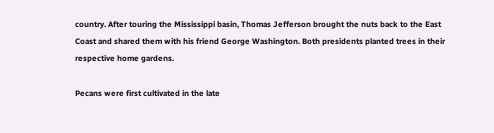country. After touring the Mississippi basin, Thomas Jefferson brought the nuts back to the East Coast and shared them with his friend George Washington. Both presidents planted trees in their respective home gardens.

Pecans were first cultivated in the late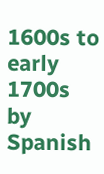1600s to early 1700s by Spanish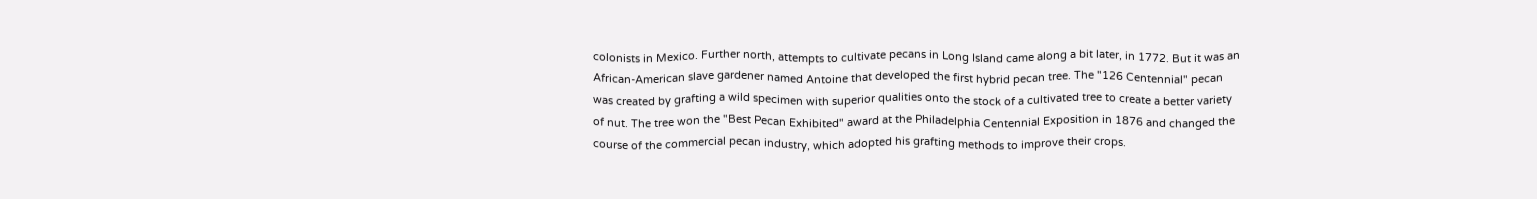colonists in Mexico. Further north, attempts to cultivate pecans in Long Island came along a bit later, in 1772. But it was an African-American slave gardener named Antoine that developed the first hybrid pecan tree. The "126 Centennial" pecan was created by grafting a wild specimen with superior qualities onto the stock of a cultivated tree to create a better variety of nut. The tree won the "Best Pecan Exhibited" award at the Philadelphia Centennial Exposition in 1876 and changed the course of the commercial pecan industry, which adopted his grafting methods to improve their crops.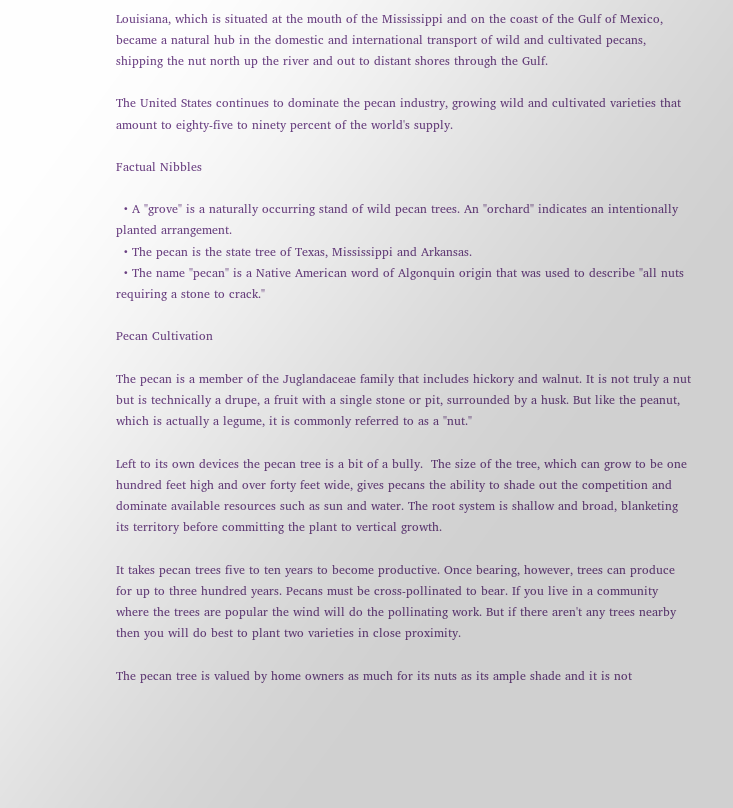Louisiana, which is situated at the mouth of the Mississippi and on the coast of the Gulf of Mexico, became a natural hub in the domestic and international transport of wild and cultivated pecans, shipping the nut north up the river and out to distant shores through the Gulf.

The United States continues to dominate the pecan industry, growing wild and cultivated varieties that amount to eighty-five to ninety percent of the world's supply.

Factual Nibbles

  • A "grove" is a naturally occurring stand of wild pecan trees. An "orchard" indicates an intentionally planted arrangement.
  • The pecan is the state tree of Texas, Mississippi and Arkansas.
  • The name "pecan" is a Native American word of Algonquin origin that was used to describe "all nuts requiring a stone to crack."

Pecan Cultivation

The pecan is a member of the Juglandaceae family that includes hickory and walnut. It is not truly a nut but is technically a drupe, a fruit with a single stone or pit, surrounded by a husk. But like the peanut, which is actually a legume, it is commonly referred to as a "nut."

Left to its own devices the pecan tree is a bit of a bully.  The size of the tree, which can grow to be one hundred feet high and over forty feet wide, gives pecans the ability to shade out the competition and dominate available resources such as sun and water. The root system is shallow and broad, blanketing its territory before committing the plant to vertical growth.

It takes pecan trees five to ten years to become productive. Once bearing, however, trees can produce for up to three hundred years. Pecans must be cross-pollinated to bear. If you live in a community where the trees are popular the wind will do the pollinating work. But if there aren't any trees nearby then you will do best to plant two varieties in close proximity.

The pecan tree is valued by home owners as much for its nuts as its ample shade and it is not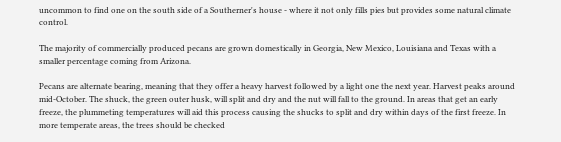uncommon to find one on the south side of a Southerner's house - where it not only fills pies but provides some natural climate control.

The majority of commercially produced pecans are grown domestically in Georgia, New Mexico, Louisiana and Texas with a smaller percentage coming from Arizona.

Pecans are alternate bearing, meaning that they offer a heavy harvest followed by a light one the next year. Harvest peaks around mid-October. The shuck, the green outer husk, will split and dry and the nut will fall to the ground. In areas that get an early freeze, the plummeting temperatures will aid this process causing the shucks to split and dry within days of the first freeze. In more temperate areas, the trees should be checked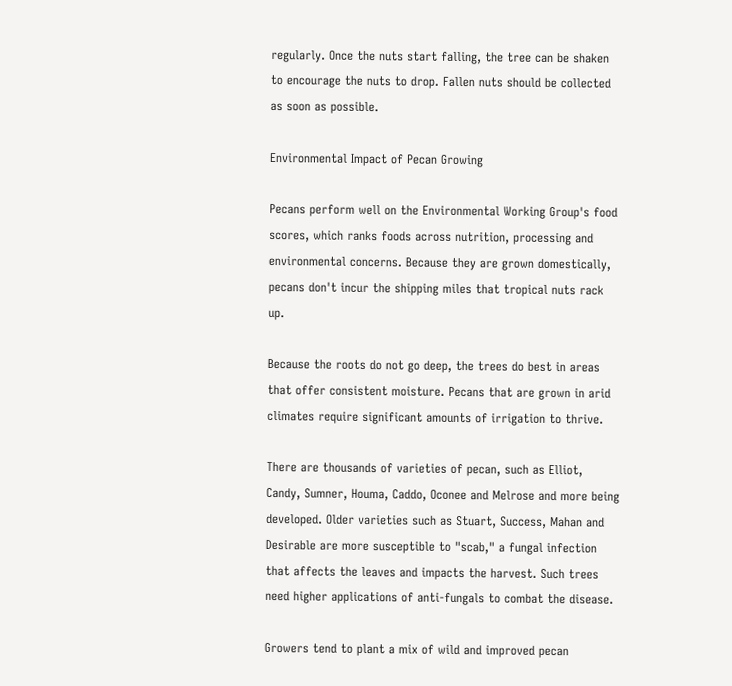regularly. Once the nuts start falling, the tree can be shaken to encourage the nuts to drop. Fallen nuts should be collected as soon as possible.

Environmental Impact of Pecan Growing

Pecans perform well on the Environmental Working Group's food scores, which ranks foods across nutrition, processing and environmental concerns. Because they are grown domestically, pecans don't incur the shipping miles that tropical nuts rack up.

Because the roots do not go deep, the trees do best in areas that offer consistent moisture. Pecans that are grown in arid climates require significant amounts of irrigation to thrive.

There are thousands of varieties of pecan, such as Elliot, Candy, Sumner, Houma, Caddo, Oconee and Melrose and more being developed. Older varieties such as Stuart, Success, Mahan and Desirable are more susceptible to "scab," a fungal infection that affects the leaves and impacts the harvest. Such trees need higher applications of anti-fungals to combat the disease.

Growers tend to plant a mix of wild and improved pecan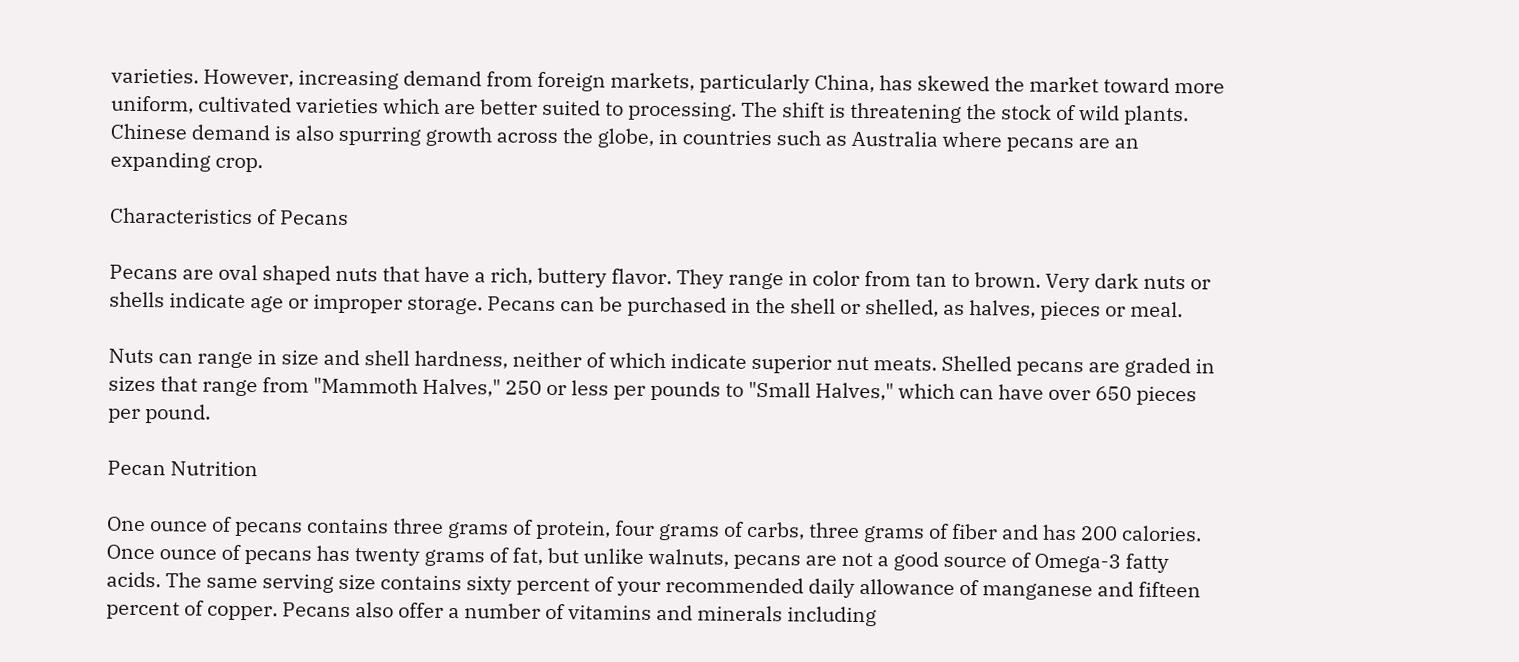varieties. However, increasing demand from foreign markets, particularly China, has skewed the market toward more uniform, cultivated varieties which are better suited to processing. The shift is threatening the stock of wild plants. Chinese demand is also spurring growth across the globe, in countries such as Australia where pecans are an expanding crop.

Characteristics of Pecans

Pecans are oval shaped nuts that have a rich, buttery flavor. They range in color from tan to brown. Very dark nuts or shells indicate age or improper storage. Pecans can be purchased in the shell or shelled, as halves, pieces or meal.

Nuts can range in size and shell hardness, neither of which indicate superior nut meats. Shelled pecans are graded in sizes that range from "Mammoth Halves," 250 or less per pounds to "Small Halves," which can have over 650 pieces per pound.

Pecan Nutrition

One ounce of pecans contains three grams of protein, four grams of carbs, three grams of fiber and has 200 calories. Once ounce of pecans has twenty grams of fat, but unlike walnuts, pecans are not a good source of Omega-3 fatty acids. The same serving size contains sixty percent of your recommended daily allowance of manganese and fifteen percent of copper. Pecans also offer a number of vitamins and minerals including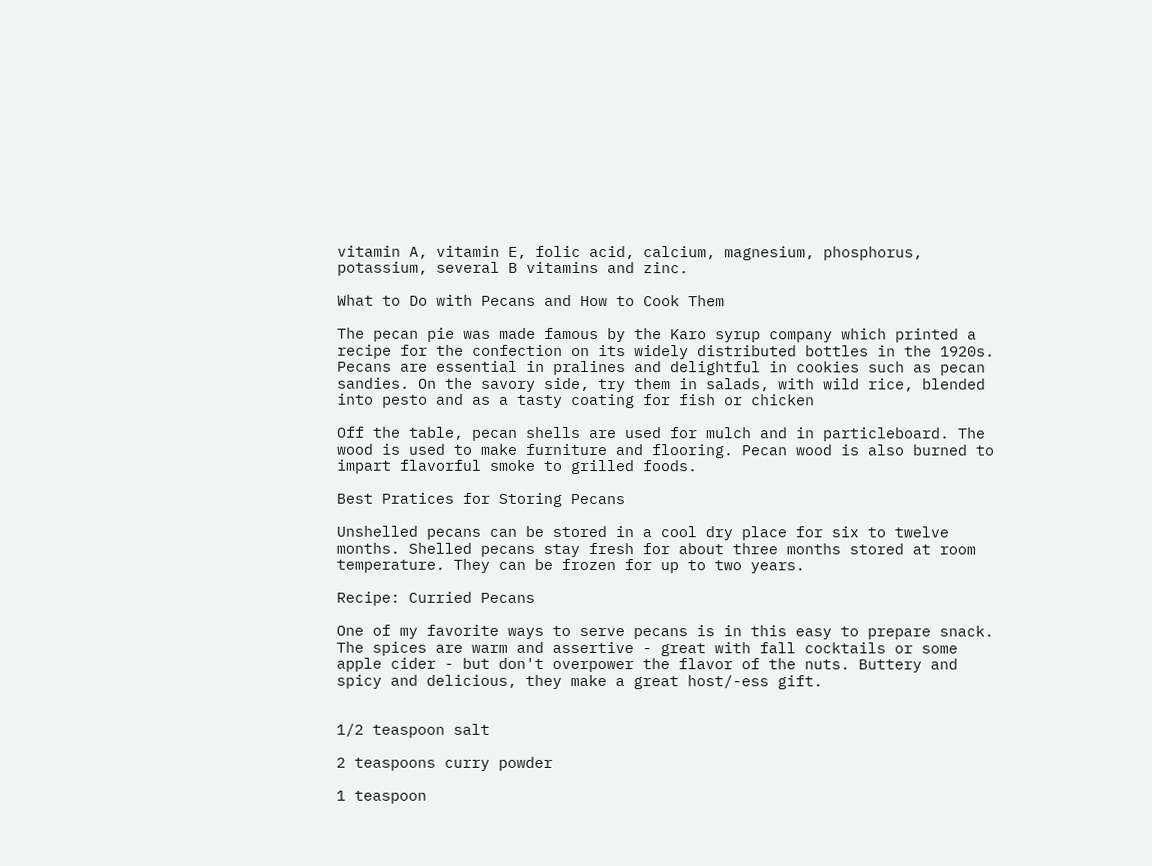vitamin A, vitamin E, folic acid, calcium, magnesium, phosphorus, potassium, several B vitamins and zinc.

What to Do with Pecans and How to Cook Them

The pecan pie was made famous by the Karo syrup company which printed a recipe for the confection on its widely distributed bottles in the 1920s. Pecans are essential in pralines and delightful in cookies such as pecan sandies. On the savory side, try them in salads, with wild rice, blended into pesto and as a tasty coating for fish or chicken

Off the table, pecan shells are used for mulch and in particleboard. The wood is used to make furniture and flooring. Pecan wood is also burned to impart flavorful smoke to grilled foods.

Best Pratices for Storing Pecans

Unshelled pecans can be stored in a cool dry place for six to twelve months. Shelled pecans stay fresh for about three months stored at room temperature. They can be frozen for up to two years.

Recipe: Curried Pecans

One of my favorite ways to serve pecans is in this easy to prepare snack. The spices are warm and assertive - great with fall cocktails or some apple cider - but don't overpower the flavor of the nuts. Buttery and spicy and delicious, they make a great host/-ess gift.


1/2 teaspoon salt

2 teaspoons curry powder

1 teaspoon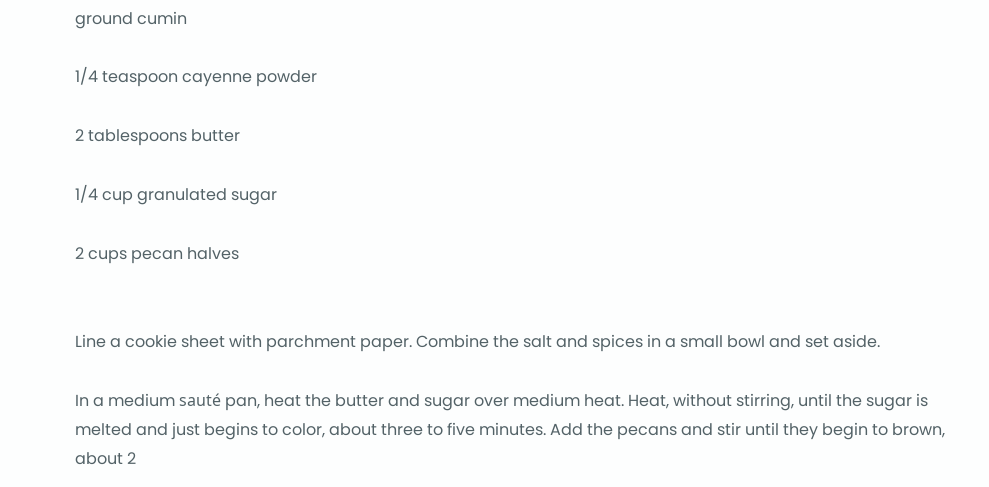ground cumin

1/4 teaspoon cayenne powder

2 tablespoons butter

1/4 cup granulated sugar

2 cups pecan halves


Line a cookie sheet with parchment paper. Combine the salt and spices in a small bowl and set aside.

In a medium sauté pan, heat the butter and sugar over medium heat. Heat, without stirring, until the sugar is melted and just begins to color, about three to five minutes. Add the pecans and stir until they begin to brown, about 2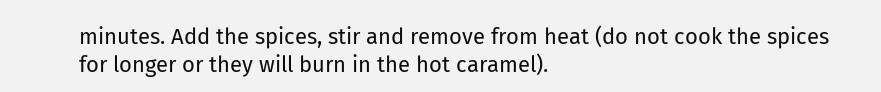minutes. Add the spices, stir and remove from heat (do not cook the spices for longer or they will burn in the hot caramel).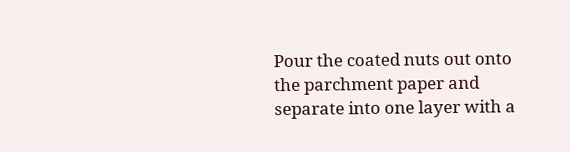Pour the coated nuts out onto the parchment paper and separate into one layer with a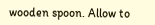wooden spoon. Allow to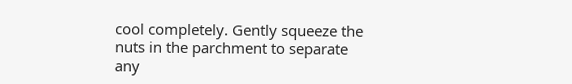cool completely. Gently squeeze the nuts in the parchment to separate any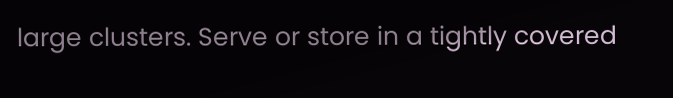large clusters. Serve or store in a tightly covered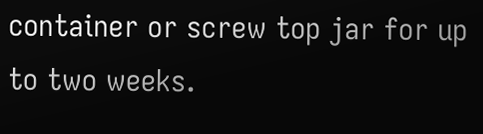container or screw top jar for up to two weeks.